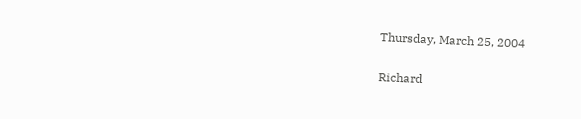Thursday, March 25, 2004

Richard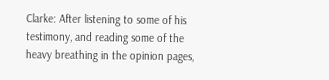Clarke: After listening to some of his testimony, and reading some of the heavy breathing in the opinion pages,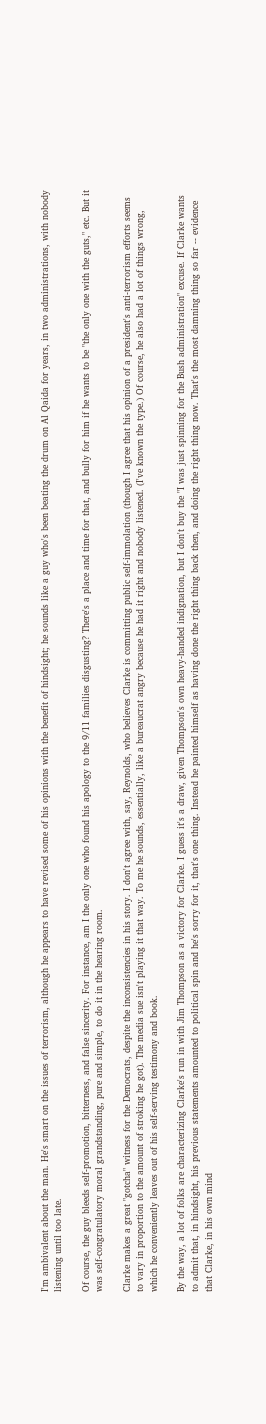I'm ambivalent about the man. He's smart on the issues of terrorism, although he appears to have revised some of his opinions with the benefit of hindsight; he sounds like a guy who's been beating the drum on Al Qaida for years, in two administrations, with nobody listening until too late.

Of course, the guy bleeds self-promotion, bitterness, and false sincerity. For instance, am I the only one who found his apology to the 9/11 families disgusting? There's a place and time for that, and bully for him if he wants to be "the only one with the guts," etc. But it was self-congratulatory moral grandstanding, pure and simple, to do it in the hearing room.

Clarke makes a great "gotcha" witness for the Democrats, despite the inconsistencies in his story. I don't agree with, say, Reynolds, who believes Clarke is committing public self-immolation (though I agree that his opinion of a president's anti-terrorism efforts seems to vary in proportion to the amount of stroking he got). The media sue isn't playing it that way. To me he sounds, essentially, like a bureaucrat angry because he had it right and nobody listened. (I've known the type.) Of course, he also had a lot of things wrong, which he conveniently leaves out of his self-serving testimony and book.

By the way, a lot of folks are characterizing Clarke's run in with Jim Thompson as a victory for Clarke. I guess it's a draw, given Thompson's own heavy-handed indignation, but I don't buy the "I was just spinning for the Bush administration" excuse. If Clarke wants to admit that, in hindsight, his previous statements amounted to political spin and he's sorry for it, that's one thing. Instead he painted himself as having done the right thing back then, and doing the right thing now. That's the most damning thing so far -- evidence that Clarke, in his own mind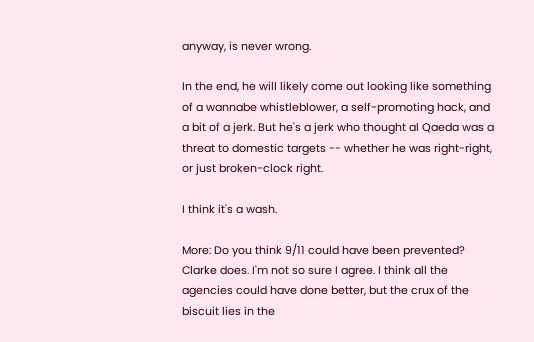anyway, is never wrong.

In the end, he will likely come out looking like something of a wannabe whistleblower, a self-promoting hack, and a bit of a jerk. But he's a jerk who thought al Qaeda was a threat to domestic targets -- whether he was right-right, or just broken-clock right.

I think it's a wash.

More: Do you think 9/11 could have been prevented? Clarke does. I'm not so sure I agree. I think all the agencies could have done better, but the crux of the biscuit lies in the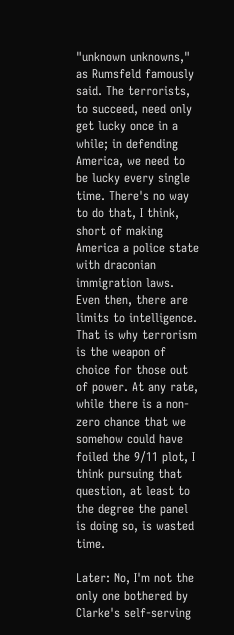"unknown unknowns," as Rumsfeld famously said. The terrorists, to succeed, need only get lucky once in a while; in defending America, we need to be lucky every single time. There's no way to do that, I think, short of making America a police state with draconian immigration laws. Even then, there are limits to intelligence. That is why terrorism is the weapon of choice for those out of power. At any rate, while there is a non-zero chance that we somehow could have foiled the 9/11 plot, I think pursuing that question, at least to the degree the panel is doing so, is wasted time.

Later: No, I'm not the only one bothered by Clarke's self-serving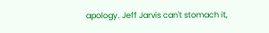apology. Jeff Jarvis can't stomach it,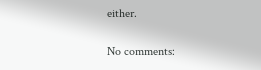either.

No comments: